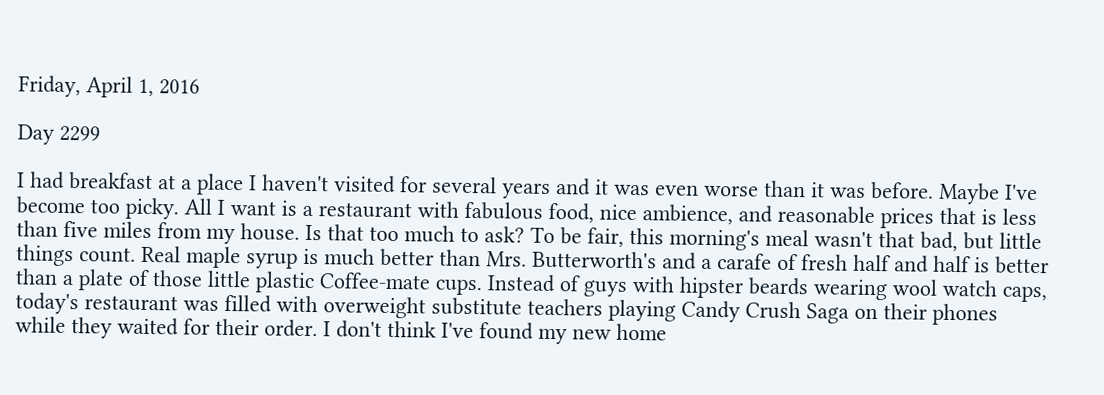Friday, April 1, 2016

Day 2299

I had breakfast at a place I haven't visited for several years and it was even worse than it was before. Maybe I've become too picky. All I want is a restaurant with fabulous food, nice ambience, and reasonable prices that is less than five miles from my house. Is that too much to ask? To be fair, this morning's meal wasn't that bad, but little things count. Real maple syrup is much better than Mrs. Butterworth's and a carafe of fresh half and half is better than a plate of those little plastic Coffee-mate cups. Instead of guys with hipster beards wearing wool watch caps, today's restaurant was filled with overweight substitute teachers playing Candy Crush Saga on their phones while they waited for their order. I don't think I've found my new home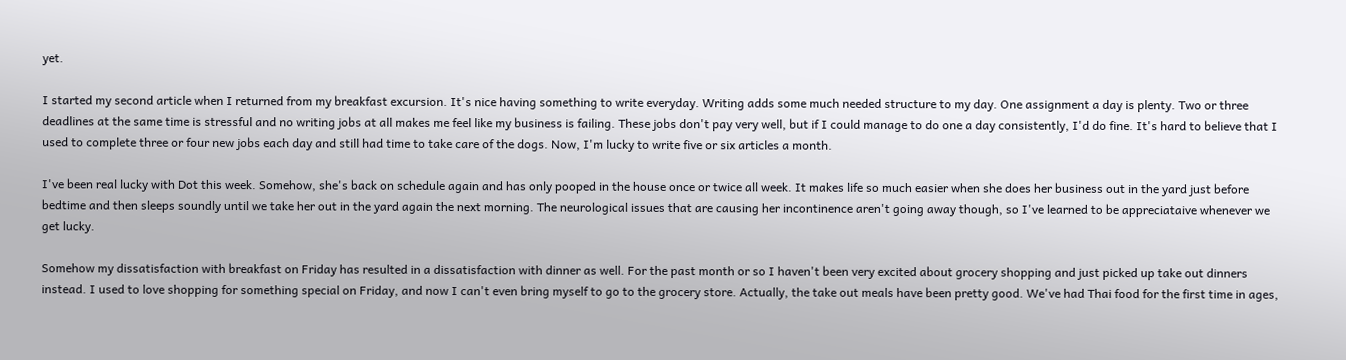yet.

I started my second article when I returned from my breakfast excursion. It's nice having something to write everyday. Writing adds some much needed structure to my day. One assignment a day is plenty. Two or three deadlines at the same time is stressful and no writing jobs at all makes me feel like my business is failing. These jobs don't pay very well, but if I could manage to do one a day consistently, I'd do fine. It's hard to believe that I used to complete three or four new jobs each day and still had time to take care of the dogs. Now, I'm lucky to write five or six articles a month.

I've been real lucky with Dot this week. Somehow, she's back on schedule again and has only pooped in the house once or twice all week. It makes life so much easier when she does her business out in the yard just before bedtime and then sleeps soundly until we take her out in the yard again the next morning. The neurological issues that are causing her incontinence aren't going away though, so I've learned to be appreciataive whenever we get lucky.

Somehow my dissatisfaction with breakfast on Friday has resulted in a dissatisfaction with dinner as well. For the past month or so I haven't been very excited about grocery shopping and just picked up take out dinners instead. I used to love shopping for something special on Friday, and now I can't even bring myself to go to the grocery store. Actually, the take out meals have been pretty good. We've had Thai food for the first time in ages,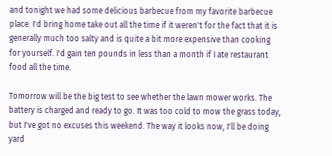and tonight we had some delicious barbecue from my favorite barbecue place. I'd bring home take out all the time if it weren't for the fact that it is generally much too salty and is quite a bit more expensive than cooking for yourself. I'd gain ten pounds in less than a month if I ate restaurant food all the time.

Tomorrow will be the big test to see whether the lawn mower works. The battery is charged and ready to go. It was too cold to mow the grass today, but I've got no excuses this weekend. The way it looks now, I'll be doing yard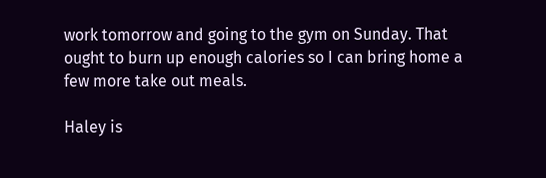work tomorrow and going to the gym on Sunday. That ought to burn up enough calories so I can bring home a few more take out meals.

Haley is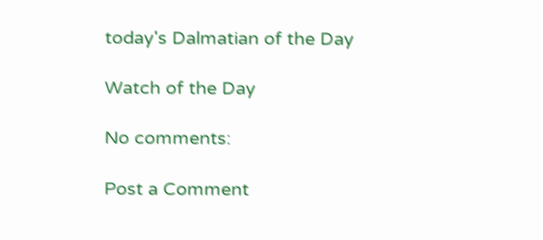today's Dalmatian of the Day

Watch of the Day

No comments:

Post a Comment